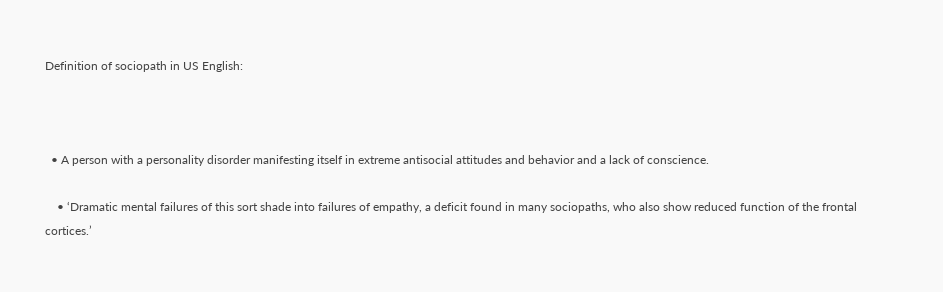Definition of sociopath in US English:



  • A person with a personality disorder manifesting itself in extreme antisocial attitudes and behavior and a lack of conscience.

    • ‘Dramatic mental failures of this sort shade into failures of empathy, a deficit found in many sociopaths, who also show reduced function of the frontal cortices.’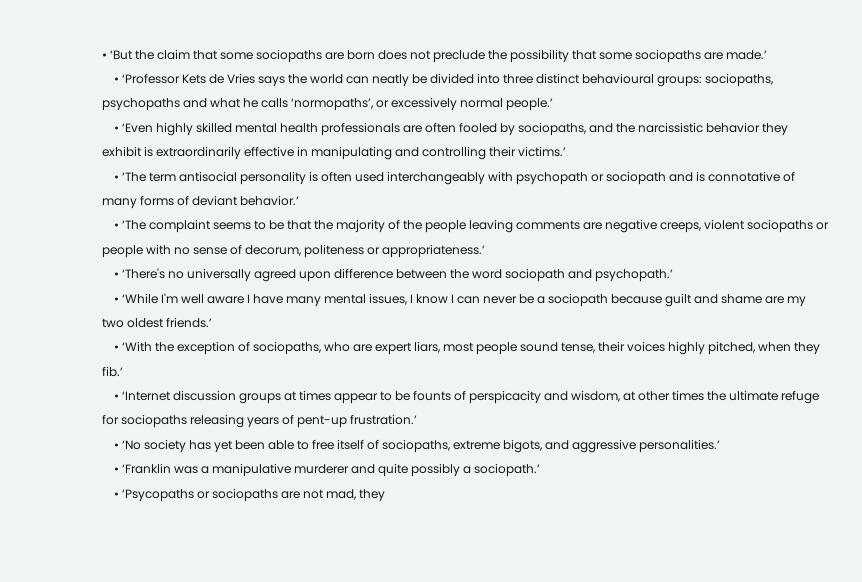• ‘But the claim that some sociopaths are born does not preclude the possibility that some sociopaths are made.’
    • ‘Professor Kets de Vries says the world can neatly be divided into three distinct behavioural groups: sociopaths, psychopaths and what he calls ‘normopaths’, or excessively normal people.’
    • ‘Even highly skilled mental health professionals are often fooled by sociopaths, and the narcissistic behavior they exhibit is extraordinarily effective in manipulating and controlling their victims.’
    • ‘The term antisocial personality is often used interchangeably with psychopath or sociopath and is connotative of many forms of deviant behavior.’
    • ‘The complaint seems to be that the majority of the people leaving comments are negative creeps, violent sociopaths or people with no sense of decorum, politeness or appropriateness.’
    • ‘There's no universally agreed upon difference between the word sociopath and psychopath.’
    • ‘While I'm well aware I have many mental issues, I know I can never be a sociopath because guilt and shame are my two oldest friends.’
    • ‘With the exception of sociopaths, who are expert liars, most people sound tense, their voices highly pitched, when they fib.’
    • ‘Internet discussion groups at times appear to be founts of perspicacity and wisdom, at other times the ultimate refuge for sociopaths releasing years of pent-up frustration.’
    • ‘No society has yet been able to free itself of sociopaths, extreme bigots, and aggressive personalities.’
    • ‘Franklin was a manipulative murderer and quite possibly a sociopath.’
    • ‘Psycopaths or sociopaths are not mad, they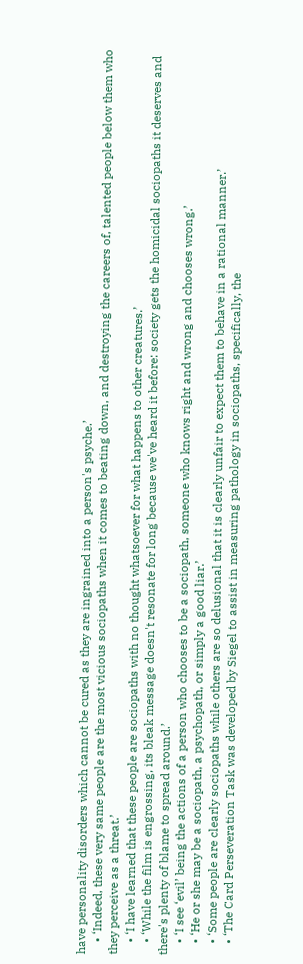have personality disorders which cannot be cured as they are ingrained into a person's psyche.’
    • ‘Indeed, these very same people are the most vicious sociopaths when it comes to beating down, and destroying the careers of, talented people below them who they perceive as a threat.’
    • ‘I have learned that these people are sociopaths with no thought whatsoever for what happens to other creatures.’
    • ‘While the film is engrossing, its bleak message doesn't resonate for long because we've heard it before: society gets the homicidal sociopaths it deserves and there's plenty of blame to spread around.’
    • ‘I see ‘evil’ being the actions of a person who chooses to be a sociopath, someone who knows right and wrong and chooses wrong.’
    • ‘He or she may be a sociopath, a psychopath, or simply a good liar.’
    • ‘Some people are clearly sociopaths while others are so delusional that it is clearly unfair to expect them to behave in a rational manner.’
    • ‘The Card Perseveration Task was developed by Siegel to assist in measuring pathology in sociopaths, specifically, the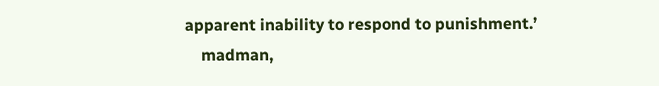apparent inability to respond to punishment.’
    madman,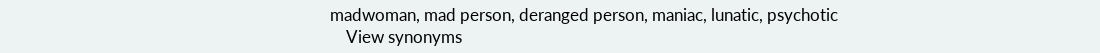madwoman, mad person, deranged person, maniac, lunatic, psychotic
    View synonyms